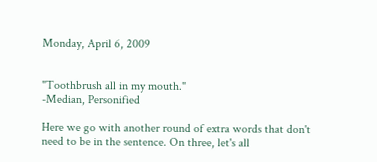Monday, April 6, 2009


"Toothbrush all in my mouth."
-Median, Personified

Here we go with another round of extra words that don't need to be in the sentence. On three, let's all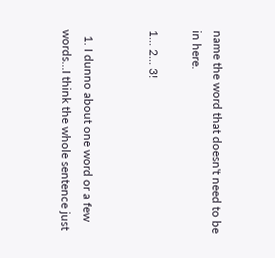name the word that doesn't need to be in here.

1... 2... 3!


  1. I dunno about one word or a few words...I think the whole sentence just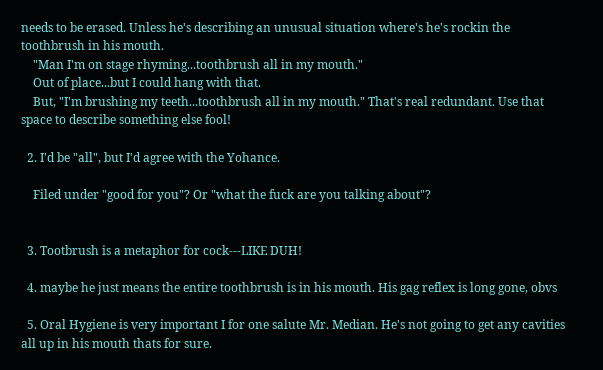needs to be erased. Unless he's describing an unusual situation where's he's rockin the toothbrush in his mouth.
    "Man I'm on stage rhyming...toothbrush all in my mouth."
    Out of place...but I could hang with that.
    But, "I'm brushing my teeth...toothbrush all in my mouth." That's real redundant. Use that space to describe something else fool!

  2. I'd be "all", but I'd agree with the Yohance.

    Filed under "good for you"? Or "what the fuck are you talking about"?


  3. Tootbrush is a metaphor for cock---LIKE DUH!

  4. maybe he just means the entire toothbrush is in his mouth. His gag reflex is long gone, obvs

  5. Oral Hygiene is very important I for one salute Mr. Median. He's not going to get any cavities all up in his mouth thats for sure.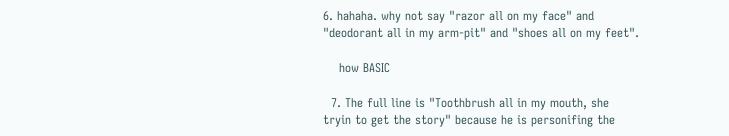6. hahaha. why not say "razor all on my face" and "deodorant all in my arm-pit" and "shoes all on my feet".

    how BASIC

  7. The full line is "Toothbrush all in my mouth, she tryin to get the story" because he is personifing the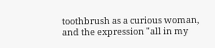toothbrush as a curious woman, and the expression "all in my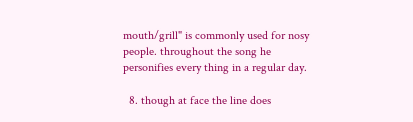mouth/grill" is commonly used for nosy people. throughout the song he personifies every thing in a regular day.

  8. though at face the line does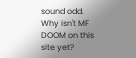sound odd. Why isn't MF DOOM on this site yet?